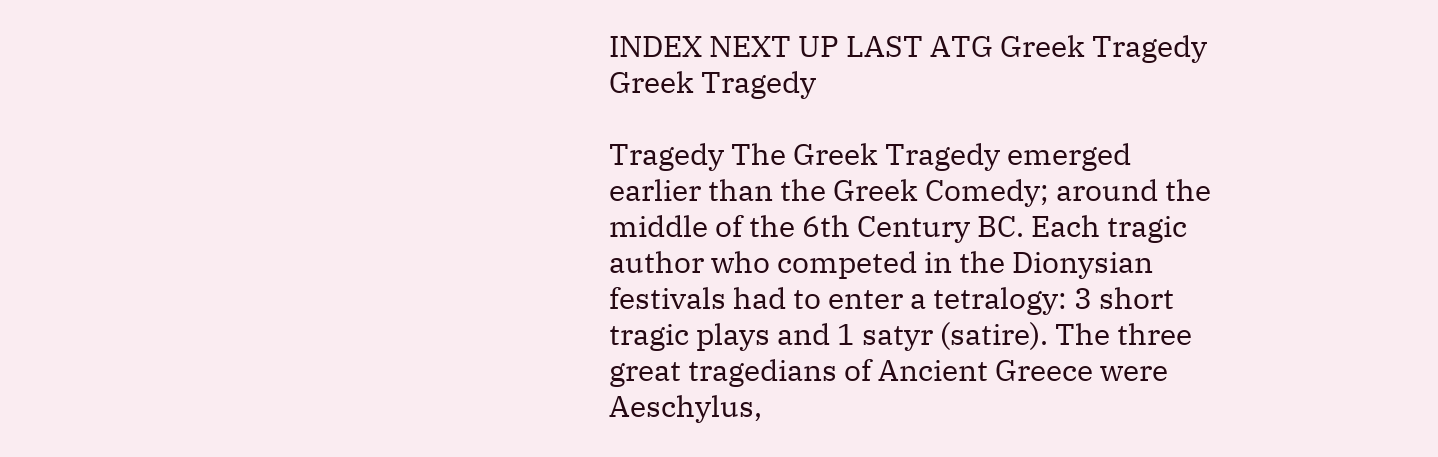INDEX NEXT UP LAST ATG Greek Tragedy Greek Tragedy

Tragedy The Greek Tragedy emerged earlier than the Greek Comedy; around the middle of the 6th Century BC. Each tragic author who competed in the Dionysian festivals had to enter a tetralogy: 3 short tragic plays and 1 satyr (satire). The three great tragedians of Ancient Greece were Aeschylus,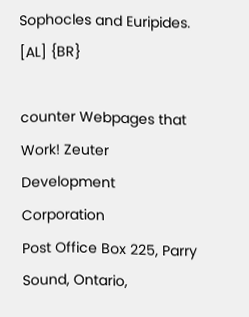Sophocles and Euripides. [AL] {BR}

counter Webpages that Work! Zeuter Development Corporation
Post Office Box 225, Parry Sound, Ontario,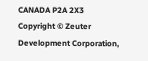CANADA P2A 2X3
Copyright © Zeuter Development Corporation,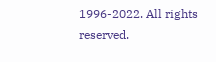1996-2022. All rights reserved.